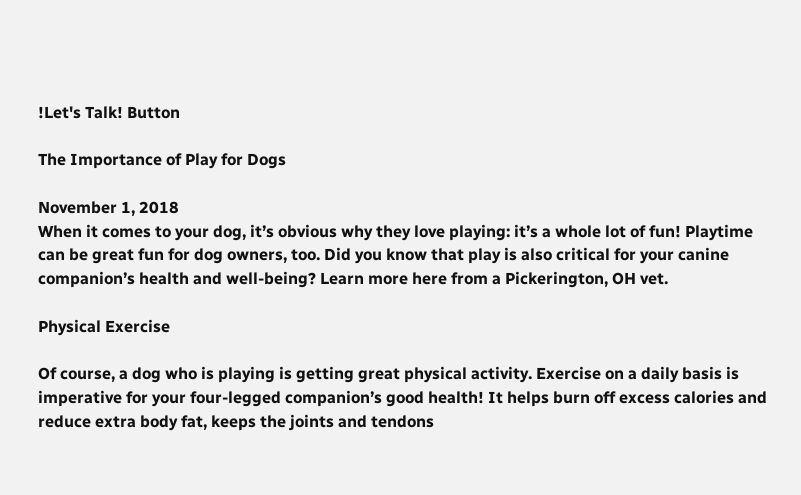!Let's Talk! Button

The Importance of Play for Dogs

November 1, 2018
When it comes to your dog, it’s obvious why they love playing: it’s a whole lot of fun! Playtime can be great fun for dog owners, too. Did you know that play is also critical for your canine companion’s health and well-being? Learn more here from a Pickerington, OH vet.

Physical Exercise

Of course, a dog who is playing is getting great physical activity. Exercise on a daily basis is imperative for your four-legged companion’s good health! It helps burn off excess calories and reduce extra body fat, keeps the joints and tendons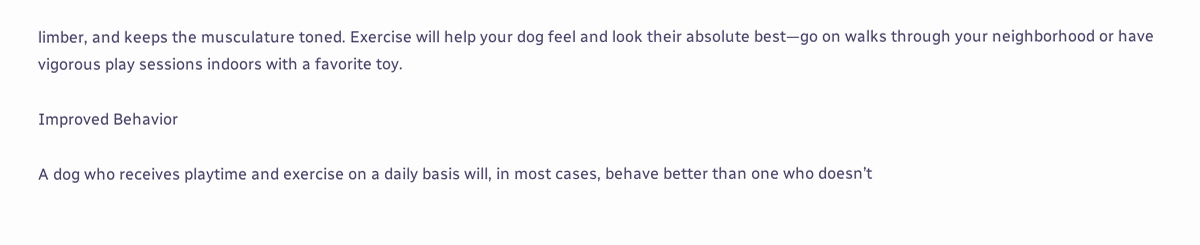limber, and keeps the musculature toned. Exercise will help your dog feel and look their absolute best—go on walks through your neighborhood or have vigorous play sessions indoors with a favorite toy.

Improved Behavior

A dog who receives playtime and exercise on a daily basis will, in most cases, behave better than one who doesn’t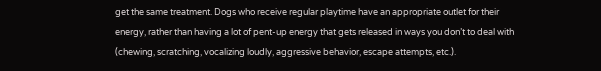get the same treatment. Dogs who receive regular playtime have an appropriate outlet for their energy, rather than having a lot of pent-up energy that gets released in ways you don’t to deal with (chewing, scratching, vocalizing loudly, aggressive behavior, escape attempts, etc.).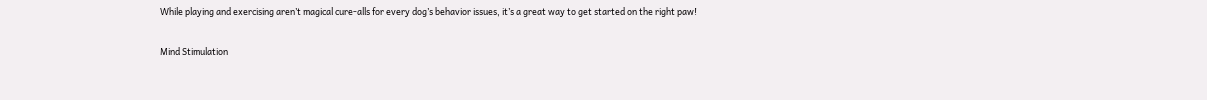While playing and exercising aren’t magical cure-alls for every dog’s behavior issues, it’s a great way to get started on the right paw!

Mind Stimulation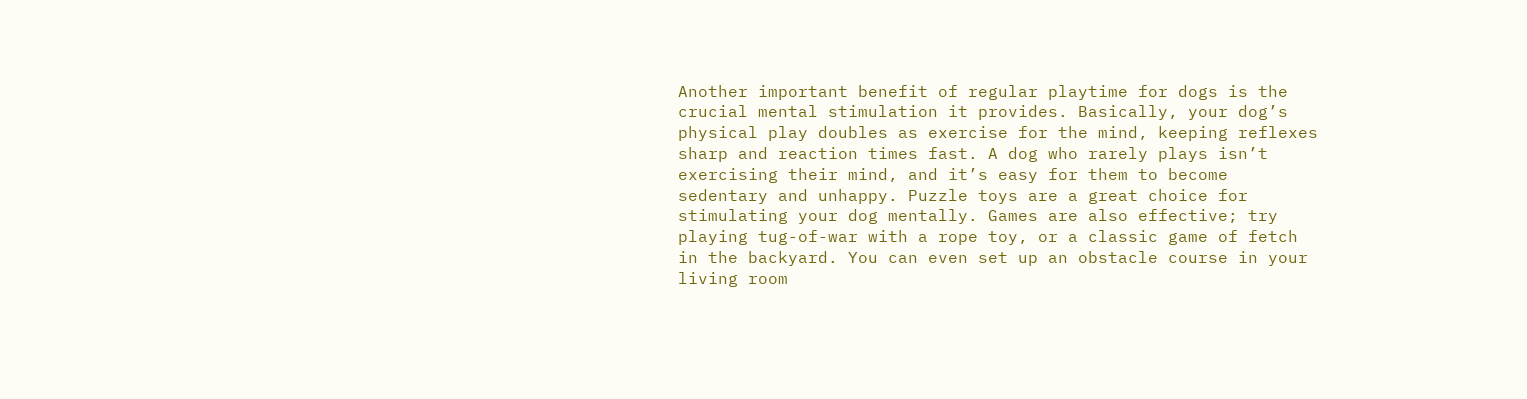Another important benefit of regular playtime for dogs is the crucial mental stimulation it provides. Basically, your dog’s physical play doubles as exercise for the mind, keeping reflexes sharp and reaction times fast. A dog who rarely plays isn’t exercising their mind, and it’s easy for them to become sedentary and unhappy. Puzzle toys are a great choice for stimulating your dog mentally. Games are also effective; try playing tug-of-war with a rope toy, or a classic game of fetch in the backyard. You can even set up an obstacle course in your living room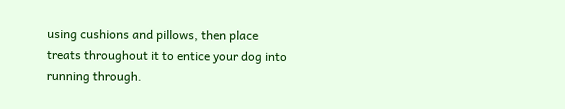using cushions and pillows, then place treats throughout it to entice your dog into running through.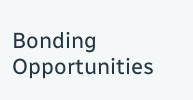Bonding Opportunities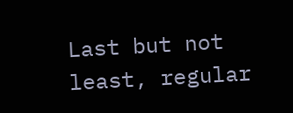Last but not least, regular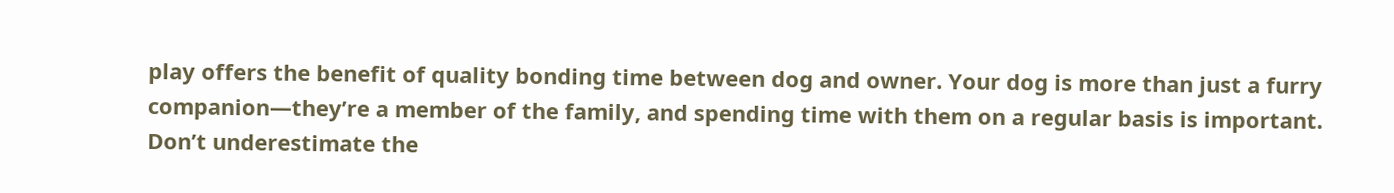play offers the benefit of quality bonding time between dog and owner. Your dog is more than just a furry companion—they’re a member of the family, and spending time with them on a regular basis is important. Don’t underestimate the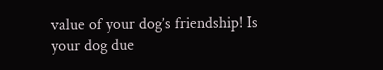value of your dog’s friendship! Is your dog due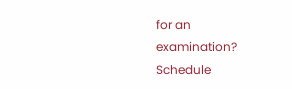for an examination? Schedule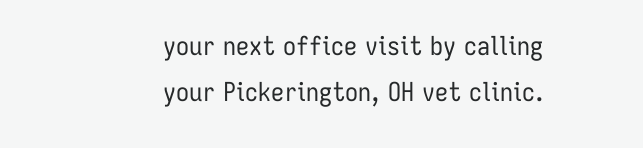your next office visit by calling your Pickerington, OH vet clinic.